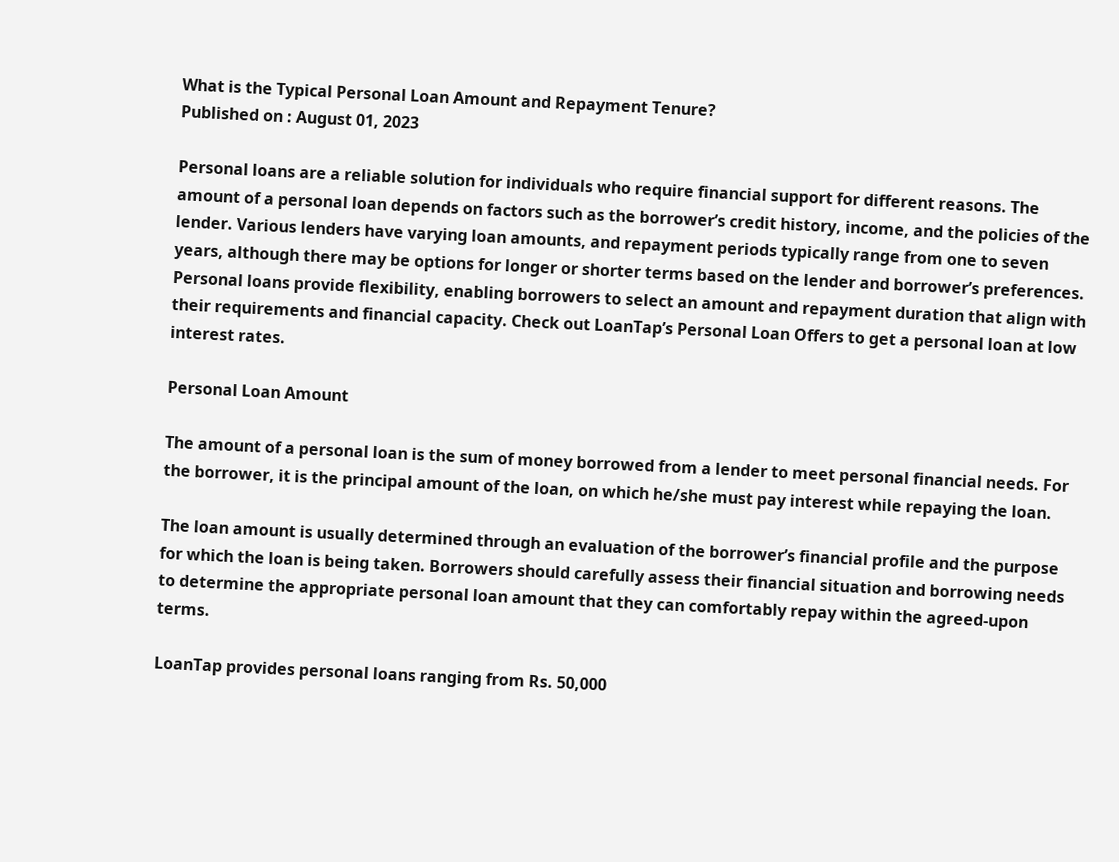What is the Typical Personal Loan Amount and Repayment Tenure?
Published on : August 01, 2023

Personal loans are a reliable solution for individuals who require financial support for different reasons. The amount of a personal loan depends on factors such as the borrower’s credit history, income, and the policies of the lender. Various lenders have varying loan amounts, and repayment periods typically range from one to seven years, although there may be options for longer or shorter terms based on the lender and borrower’s preferences. Personal loans provide flexibility, enabling borrowers to select an amount and repayment duration that align with their requirements and financial capacity. Check out LoanTap’s Personal Loan Offers to get a personal loan at low interest rates.

Personal Loan Amount

The amount of a personal loan is the sum of money borrowed from a lender to meet personal financial needs. For the borrower, it is the principal amount of the loan, on which he/she must pay interest while repaying the loan.

The loan amount is usually determined through an evaluation of the borrower’s financial profile and the purpose for which the loan is being taken. Borrowers should carefully assess their financial situation and borrowing needs to determine the appropriate personal loan amount that they can comfortably repay within the agreed-upon terms.

LoanTap provides personal loans ranging from Rs. 50,000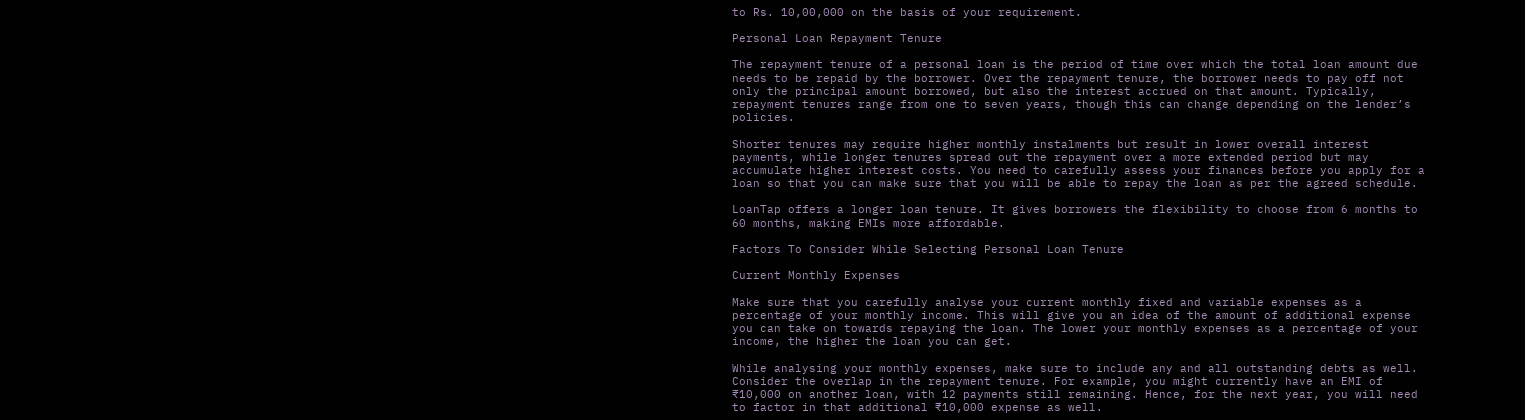to Rs. 10,00,000 on the basis of your requirement.

Personal Loan Repayment Tenure

The repayment tenure of a personal loan is the period of time over which the total loan amount due needs to be repaid by the borrower. Over the repayment tenure, the borrower needs to pay off not only the principal amount borrowed, but also the interest accrued on that amount. Typically, repayment tenures range from one to seven years, though this can change depending on the lender’s policies.

Shorter tenures may require higher monthly instalments but result in lower overall interest payments, while longer tenures spread out the repayment over a more extended period but may accumulate higher interest costs. You need to carefully assess your finances before you apply for a loan so that you can make sure that you will be able to repay the loan as per the agreed schedule.

LoanTap offers a longer loan tenure. It gives borrowers the flexibility to choose from 6 months to 60 months, making EMIs more affordable.

Factors To Consider While Selecting Personal Loan Tenure

Current Monthly Expenses

Make sure that you carefully analyse your current monthly fixed and variable expenses as a percentage of your monthly income. This will give you an idea of the amount of additional expense you can take on towards repaying the loan. The lower your monthly expenses as a percentage of your income, the higher the loan you can get.

While analysing your monthly expenses, make sure to include any and all outstanding debts as well. Consider the overlap in the repayment tenure. For example, you might currently have an EMI of ₹10,000 on another loan, with 12 payments still remaining. Hence, for the next year, you will need to factor in that additional ₹10,000 expense as well.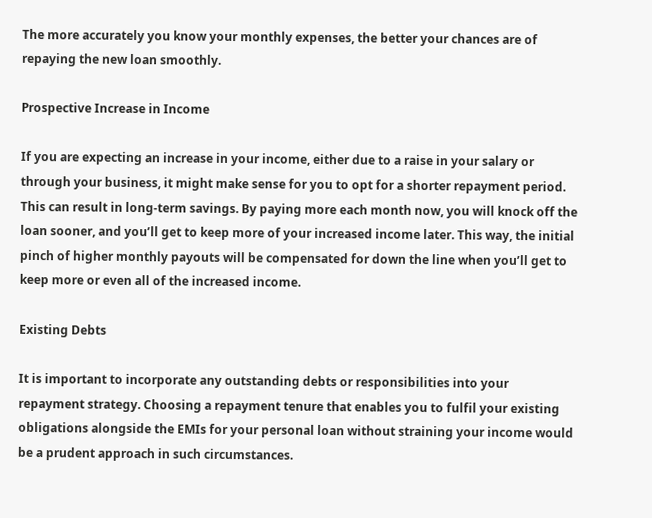The more accurately you know your monthly expenses, the better your chances are of repaying the new loan smoothly.

Prospective Increase in Income

If you are expecting an increase in your income, either due to a raise in your salary or through your business, it might make sense for you to opt for a shorter repayment period. This can result in long-term savings. By paying more each month now, you will knock off the loan sooner, and you’ll get to keep more of your increased income later. This way, the initial pinch of higher monthly payouts will be compensated for down the line when you’ll get to keep more or even all of the increased income.

Existing Debts

It is important to incorporate any outstanding debts or responsibilities into your repayment strategy. Choosing a repayment tenure that enables you to fulfil your existing obligations alongside the EMIs for your personal loan without straining your income would be a prudent approach in such circumstances.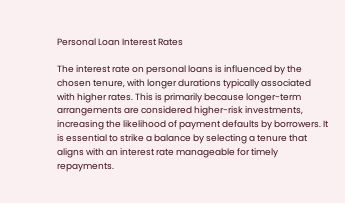Personal Loan Interest Rates

The interest rate on personal loans is influenced by the chosen tenure, with longer durations typically associated with higher rates. This is primarily because longer-term arrangements are considered higher-risk investments, increasing the likelihood of payment defaults by borrowers. It is essential to strike a balance by selecting a tenure that aligns with an interest rate manageable for timely repayments.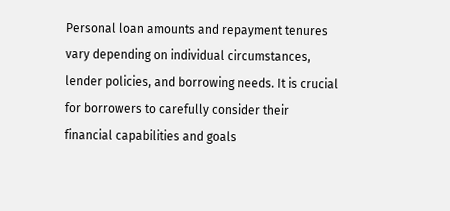Personal loan amounts and repayment tenures vary depending on individual circumstances, lender policies, and borrowing needs. It is crucial for borrowers to carefully consider their financial capabilities and goals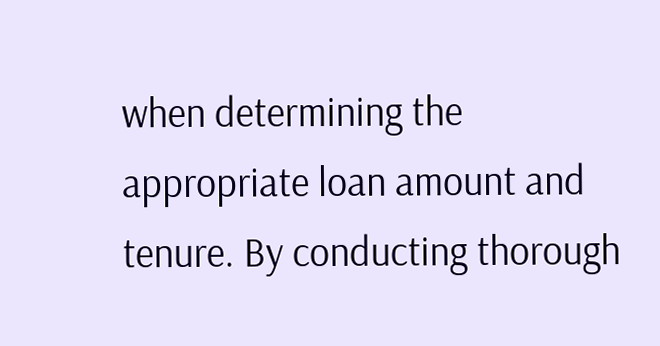when determining the appropriate loan amount and tenure. By conducting thorough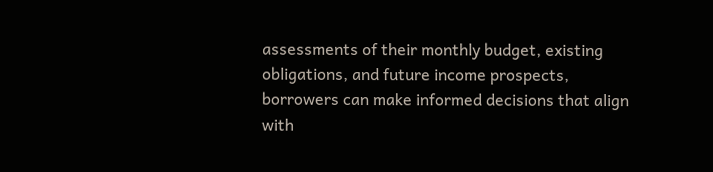assessments of their monthly budget, existing obligations, and future income prospects, borrowers can make informed decisions that align with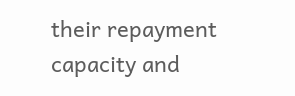their repayment capacity and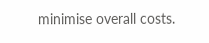minimise overall costs.